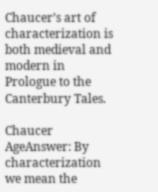Chaucer’s art of characterization is both medieval and modern in Prologue to the Canterbury Tales.

Chaucer AgeAnswer: By characterization we mean the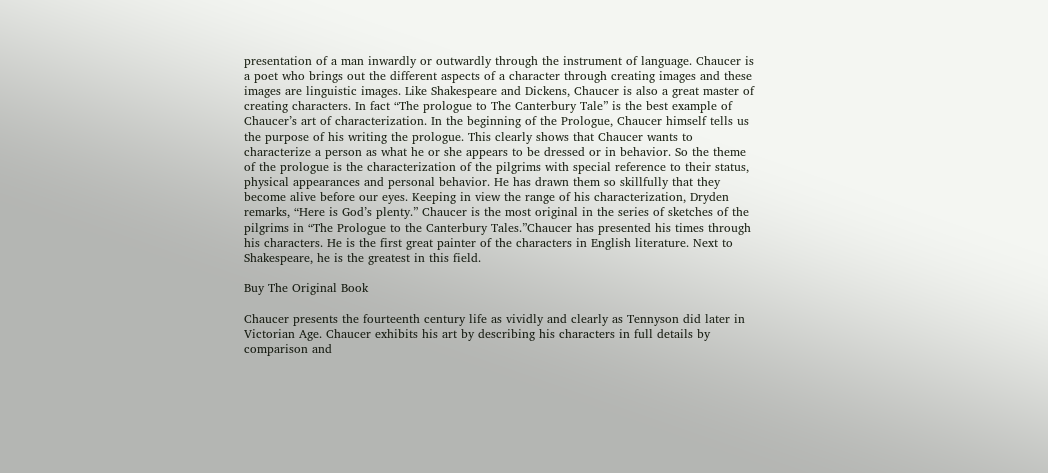presentation of a man inwardly or outwardly through the instrument of language. Chaucer is a poet who brings out the different aspects of a character through creating images and these images are linguistic images. Like Shakespeare and Dickens, Chaucer is also a great master of creating characters. In fact “The prologue to The Canterbury Tale” is the best example of Chaucer’s art of characterization. In the beginning of the Prologue, Chaucer himself tells us the purpose of his writing the prologue. This clearly shows that Chaucer wants to characterize a person as what he or she appears to be dressed or in behavior. So the theme of the prologue is the characterization of the pilgrims with special reference to their status, physical appearances and personal behavior. He has drawn them so skillfully that they become alive before our eyes. Keeping in view the range of his characterization, Dryden remarks, “Here is God’s plenty.” Chaucer is the most original in the series of sketches of the pilgrims in “The Prologue to the Canterbury Tales.”Chaucer has presented his times through his characters. He is the first great painter of the characters in English literature. Next to Shakespeare, he is the greatest in this field.

Buy The Original Book

Chaucer presents the fourteenth century life as vividly and clearly as Tennyson did later in Victorian Age. Chaucer exhibits his art by describing his characters in full details by comparison and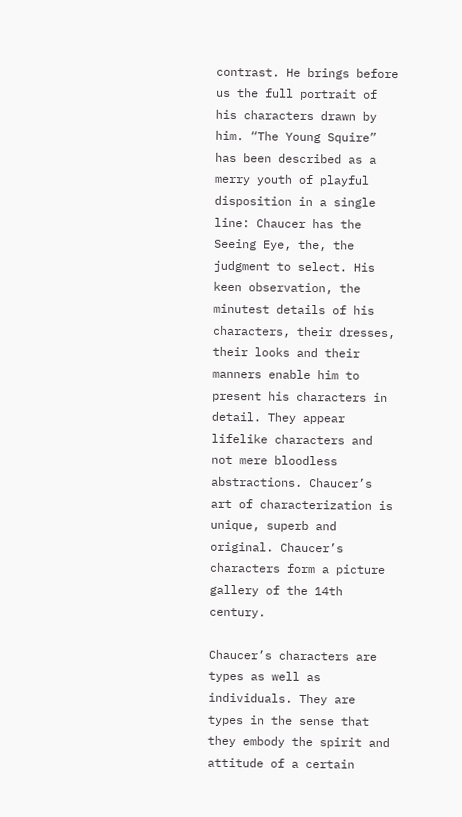contrast. He brings before us the full portrait of his characters drawn by him. “The Young Squire” has been described as a merry youth of playful disposition in a single line: Chaucer has the Seeing Eye, the, the judgment to select. His keen observation, the minutest details of his characters, their dresses, their looks and their manners enable him to present his characters in detail. They appear lifelike characters and not mere bloodless abstractions. Chaucer’s art of characterization is unique, superb and original. Chaucer’s characters form a picture gallery of the 14th century.

Chaucer’s characters are types as well as individuals. They are types in the sense that they embody the spirit and attitude of a certain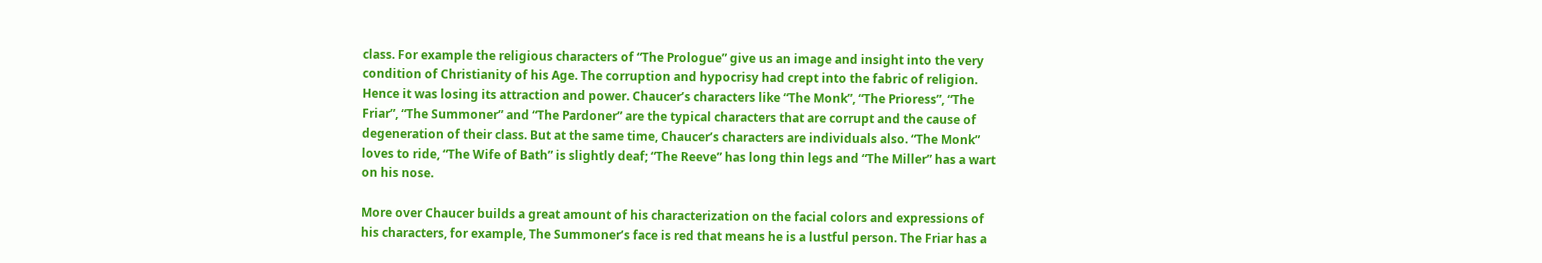class. For example the religious characters of “The Prologue” give us an image and insight into the very condition of Christianity of his Age. The corruption and hypocrisy had crept into the fabric of religion. Hence it was losing its attraction and power. Chaucer’s characters like “The Monk”, “The Prioress”, “The Friar”, “The Summoner” and “The Pardoner” are the typical characters that are corrupt and the cause of degeneration of their class. But at the same time, Chaucer’s characters are individuals also. “The Monk” loves to ride, “The Wife of Bath” is slightly deaf; “The Reeve” has long thin legs and “The Miller” has a wart on his nose.

More over Chaucer builds a great amount of his characterization on the facial colors and expressions of his characters, for example, The Summoner’s face is red that means he is a lustful person. The Friar has a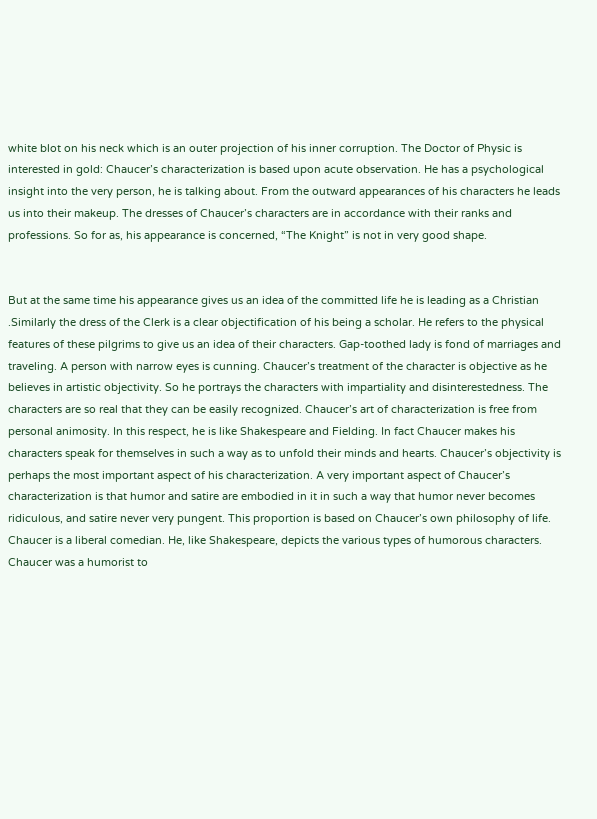white blot on his neck which is an outer projection of his inner corruption. The Doctor of Physic is interested in gold: Chaucer’s characterization is based upon acute observation. He has a psychological insight into the very person, he is talking about. From the outward appearances of his characters he leads us into their makeup. The dresses of Chaucer’s characters are in accordance with their ranks and professions. So for as, his appearance is concerned, “The Knight” is not in very good shape.


But at the same time his appearance gives us an idea of the committed life he is leading as a Christian .Similarly the dress of the Clerk is a clear objectification of his being a scholar. He refers to the physical features of these pilgrims to give us an idea of their characters. Gap-toothed lady is fond of marriages and traveling. A person with narrow eyes is cunning. Chaucer’s treatment of the character is objective as he believes in artistic objectivity. So he portrays the characters with impartiality and disinterestedness. The characters are so real that they can be easily recognized. Chaucer’s art of characterization is free from personal animosity. In this respect, he is like Shakespeare and Fielding. In fact Chaucer makes his characters speak for themselves in such a way as to unfold their minds and hearts. Chaucer’s objectivity is perhaps the most important aspect of his characterization. A very important aspect of Chaucer’s characterization is that humor and satire are embodied in it in such a way that humor never becomes ridiculous, and satire never very pungent. This proportion is based on Chaucer’s own philosophy of life. Chaucer is a liberal comedian. He, like Shakespeare, depicts the various types of humorous characters. Chaucer was a humorist to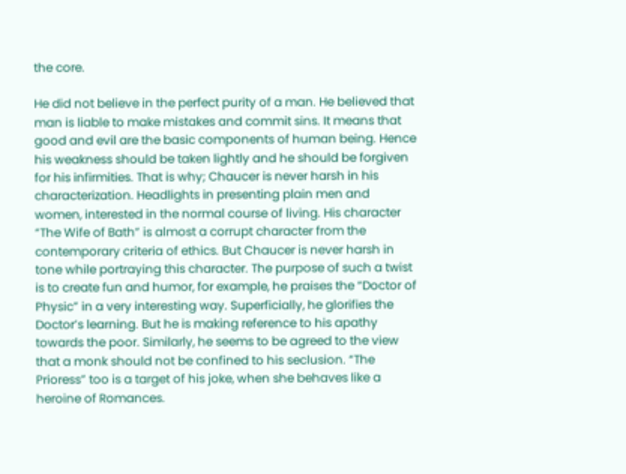the core.

He did not believe in the perfect purity of a man. He believed that man is liable to make mistakes and commit sins. It means that good and evil are the basic components of human being. Hence his weakness should be taken lightly and he should be forgiven for his infirmities. That is why; Chaucer is never harsh in his characterization. Headlights in presenting plain men and women, interested in the normal course of living. His character “The Wife of Bath” is almost a corrupt character from the contemporary criteria of ethics. But Chaucer is never harsh in tone while portraying this character. The purpose of such a twist is to create fun and humor, for example, he praises the “Doctor of Physic” in a very interesting way. Superficially, he glorifies the Doctor’s learning. But he is making reference to his apathy towards the poor. Similarly, he seems to be agreed to the view that a monk should not be confined to his seclusion. “The Prioress” too is a target of his joke, when she behaves like a heroine of Romances.